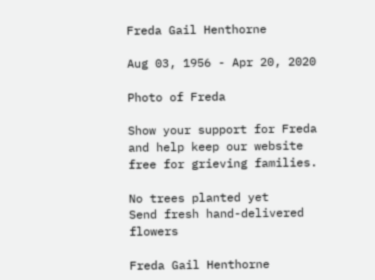Freda Gail Henthorne

Aug 03, 1956 - Apr 20, 2020

Photo of Freda

Show your support for Freda and help keep our website free for grieving families.

No trees planted yet
Send fresh hand-delivered flowers

Freda Gail Henthorne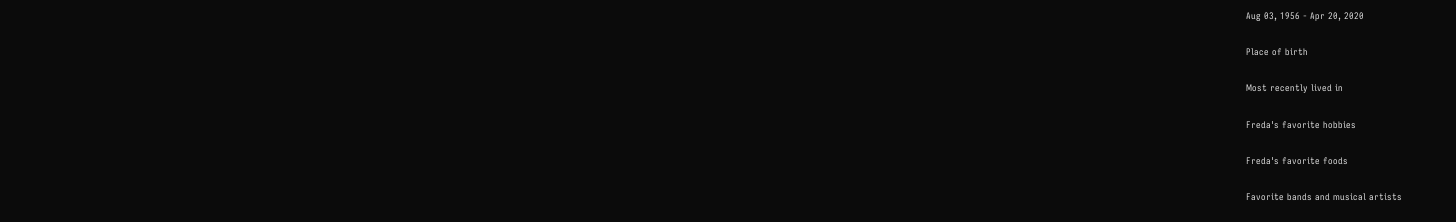Aug 03, 1956 - Apr 20, 2020

Place of birth

Most recently lived in

Freda's favorite hobbies

Freda's favorite foods

Favorite bands and musical artists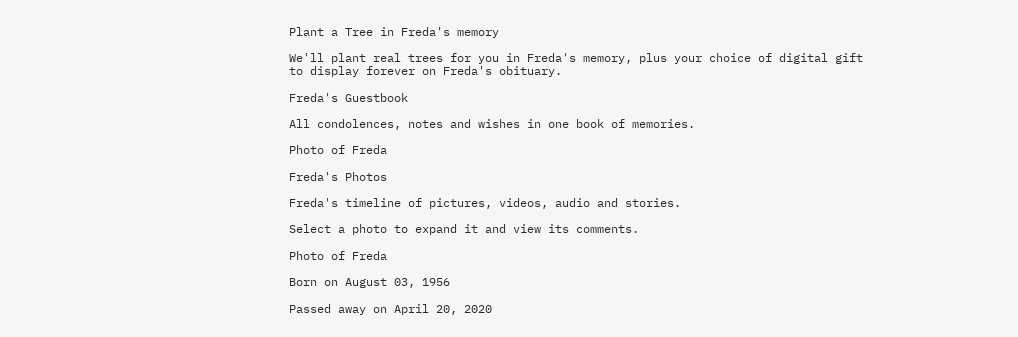Plant a Tree in Freda's memory

We'll plant real trees for you in Freda's memory, plus your choice of digital gift to display forever on Freda's obituary.

Freda's Guestbook

All condolences, notes and wishes in one book of memories.

Photo of Freda

Freda's Photos

Freda's timeline of pictures, videos, audio and stories.

Select a photo to expand it and view its comments.

Photo of Freda

Born on August 03, 1956

Passed away on April 20, 2020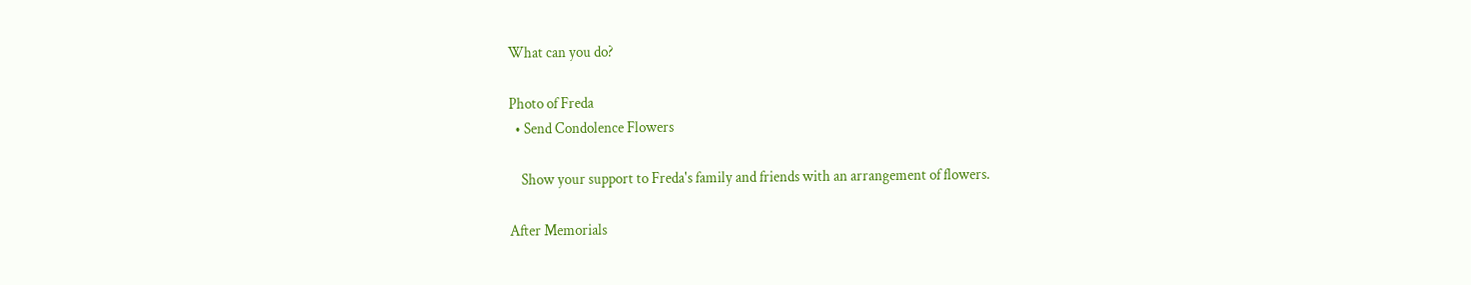What can you do?

Photo of Freda
  • Send Condolence Flowers

    Show your support to Freda's family and friends with an arrangement of flowers.

After Memorials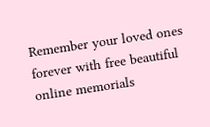Remember your loved ones forever with free beautiful online memorials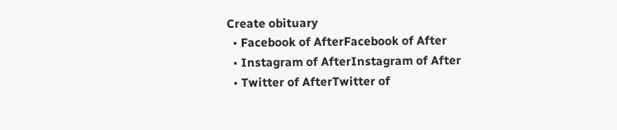Create obituary
  • Facebook of AfterFacebook of After
  • Instagram of AfterInstagram of After
  • Twitter of AfterTwitter of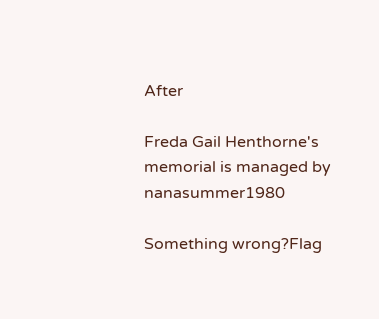After

Freda Gail Henthorne's memorial is managed by nanasummer1980

Something wrong?Flag